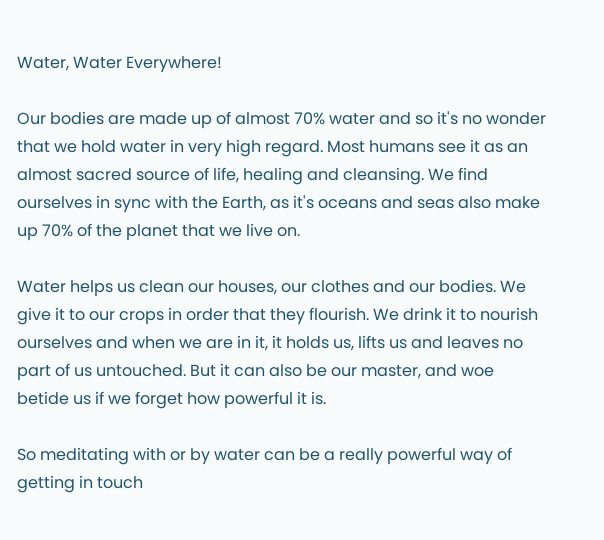Water, Water Everywhere!

Our bodies are made up of almost 70% water and so it's no wonder that we hold water in very high regard. Most humans see it as an almost sacred source of life, healing and cleansing. We find ourselves in sync with the Earth, as it's oceans and seas also make up 70% of the planet that we live on.

Water helps us clean our houses, our clothes and our bodies. We give it to our crops in order that they flourish. We drink it to nourish ourselves and when we are in it, it holds us, lifts us and leaves no part of us untouched. But it can also be our master, and woe betide us if we forget how powerful it is.

So meditating with or by water can be a really powerful way of getting in touch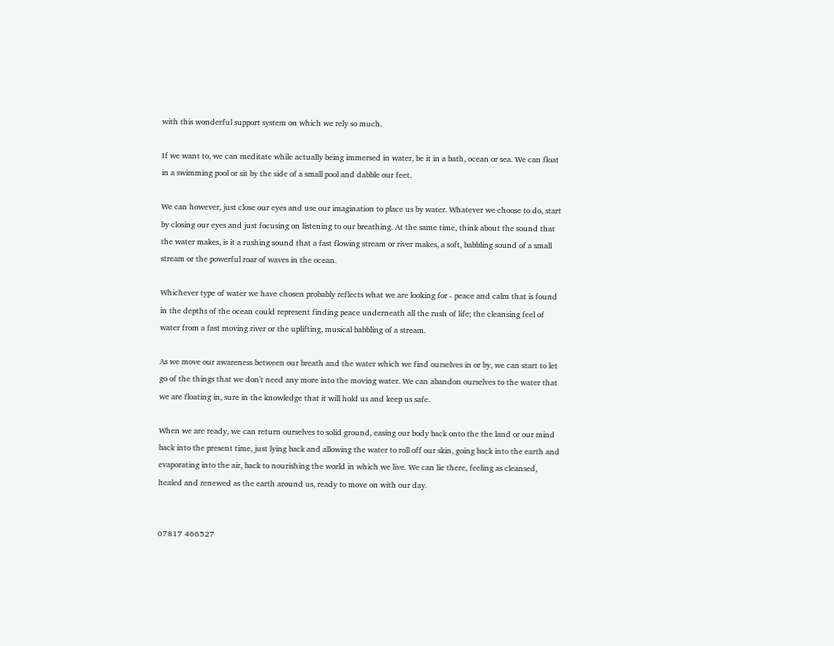with this wonderful support system on which we rely so much.

If we want to, we can meditate while actually being immersed in water, be it in a bath, ocean or sea. We can float in a swimming pool or sit by the side of a small pool and dabble our feet.

We can however, just close our eyes and use our imagination to place us by water. Whatever we choose to do, start by closing our eyes and just focusing on listening to our breathing. At the same time, think about the sound that the water makes, is it a rushing sound that a fast flowing stream or river makes, a soft, babbling sound of a small stream or the powerful roar of waves in the ocean.

Whichever type of water we have chosen probably reflects what we are looking for - peace and calm that is found in the depths of the ocean could represent finding peace underneath all the rush of life; the cleansing feel of water from a fast moving river or the uplifting, musical babbling of a stream.

As we move our awareness between our breath and the water which we find ourselves in or by, we can start to let go of the things that we don't need any more into the moving water. We can abandon ourselves to the water that we are floating in, sure in the knowledge that it will hold us and keep us safe.

When we are ready, we can return ourselves to solid ground, easing our body back onto the the land or our mind back into the present time, just lying back and allowing the water to roll off our skin, going back into the earth and evaporating into the air, back to nourishing the world in which we live. We can lie there, feeling as cleansed, healed and renewed as the earth around us, ready to move on with our day.


07817 466527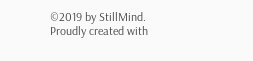©2019 by StillMind. Proudly created with